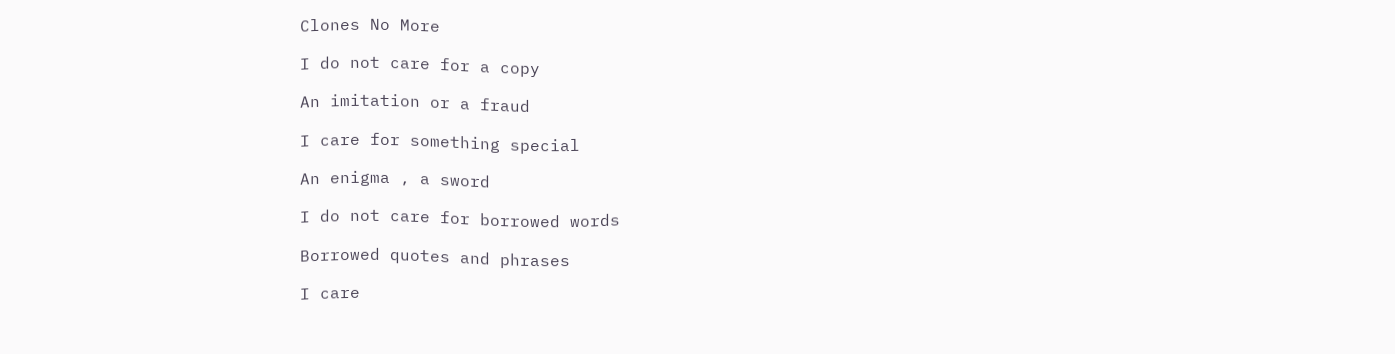Clones No More

I do not care for a copy

An imitation or a fraud

I care for something special

An enigma , a sword

I do not care for borrowed words

Borrowed quotes and phrases

I care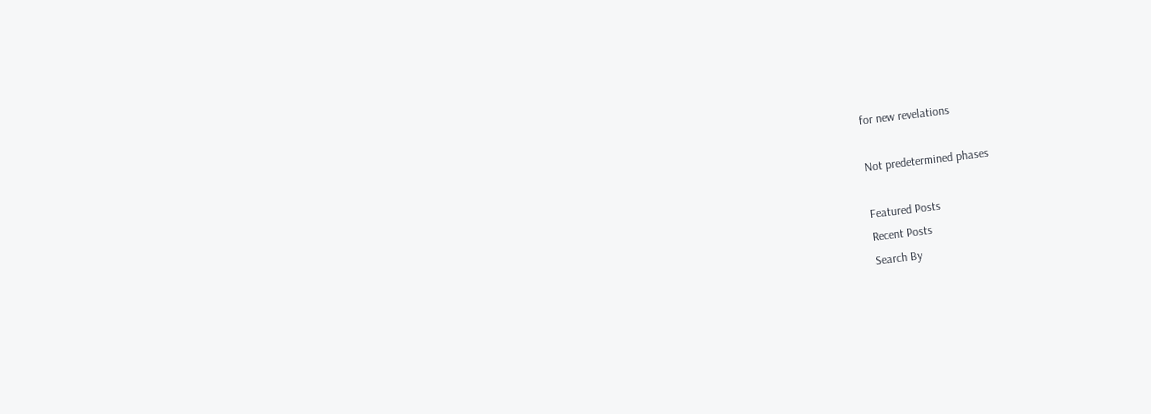for new revelations

Not predetermined phases

Featured Posts
Recent Posts
Search By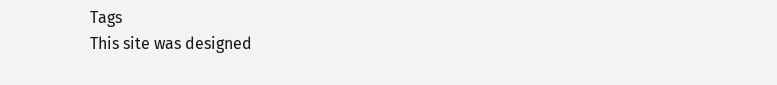Tags
This site was designed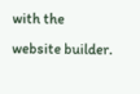with the
website builder.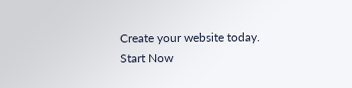Create your website today.
Start Now